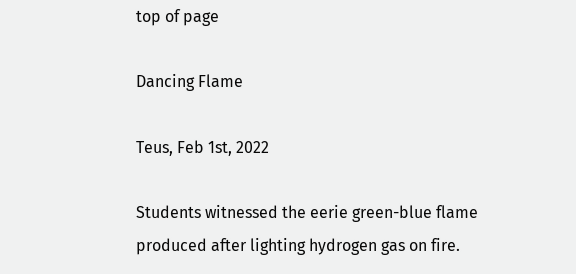top of page

Dancing Flame

Teus, Feb 1st, 2022

Students witnessed the eerie green-blue flame produced after lighting hydrogen gas on fire.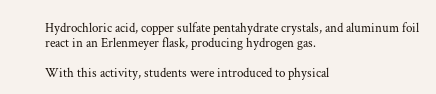Hydrochloric acid, copper sulfate pentahydrate crystals, and aluminum foil react in an Erlenmeyer flask, producing hydrogen gas.

With this activity, students were introduced to physical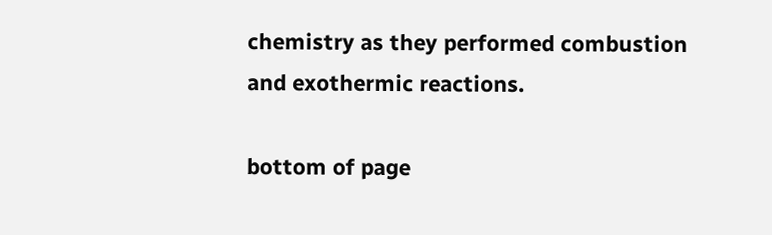chemistry as they performed combustion and exothermic reactions.

bottom of page